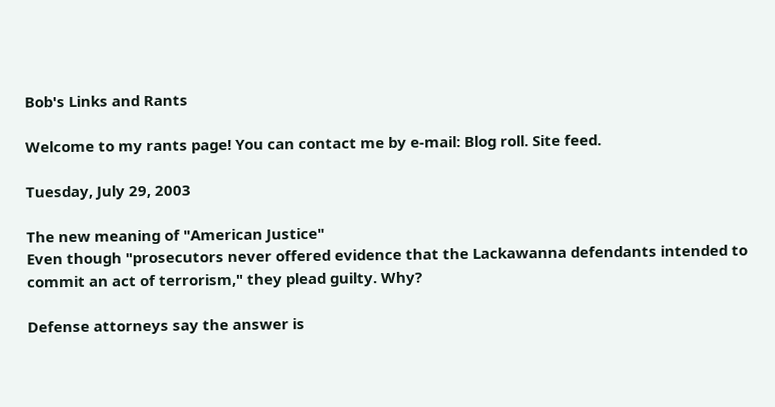Bob's Links and Rants

Welcome to my rants page! You can contact me by e-mail: Blog roll. Site feed.

Tuesday, July 29, 2003

The new meaning of "American Justice"
Even though "prosecutors never offered evidence that the Lackawanna defendants intended to commit an act of terrorism," they plead guilty. Why?

Defense attorneys say the answer is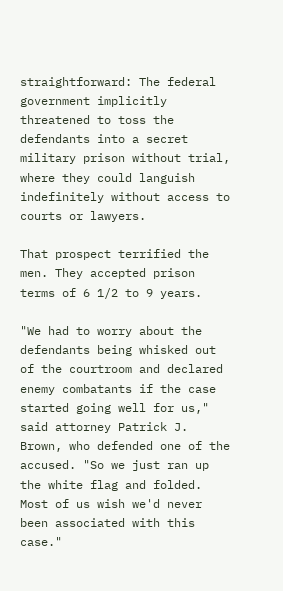straightforward: The federal government implicitly threatened to toss the defendants into a secret military prison without trial, where they could languish indefinitely without access to courts or lawyers.

That prospect terrified the men. They accepted prison terms of 6 1/2 to 9 years.

"We had to worry about the defendants being whisked out of the courtroom and declared enemy combatants if the case started going well for us," said attorney Patrick J. Brown, who defended one of the accused. "So we just ran up the white flag and folded. Most of us wish we'd never been associated with this case."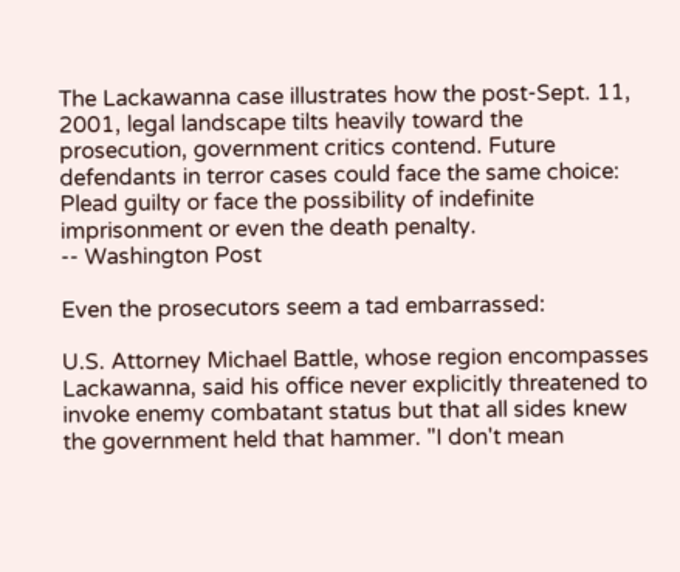The Lackawanna case illustrates how the post-Sept. 11, 2001, legal landscape tilts heavily toward the prosecution, government critics contend. Future defendants in terror cases could face the same choice: Plead guilty or face the possibility of indefinite imprisonment or even the death penalty.
-- Washington Post

Even the prosecutors seem a tad embarrassed:

U.S. Attorney Michael Battle, whose region encompasses Lackawanna, said his office never explicitly threatened to invoke enemy combatant status but that all sides knew the government held that hammer. "I don't mean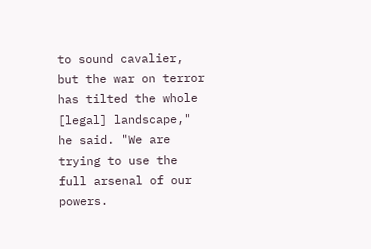to sound cavalier, but the war on terror has tilted the whole [legal] landscape," he said. "We are trying to use the full arsenal of our powers.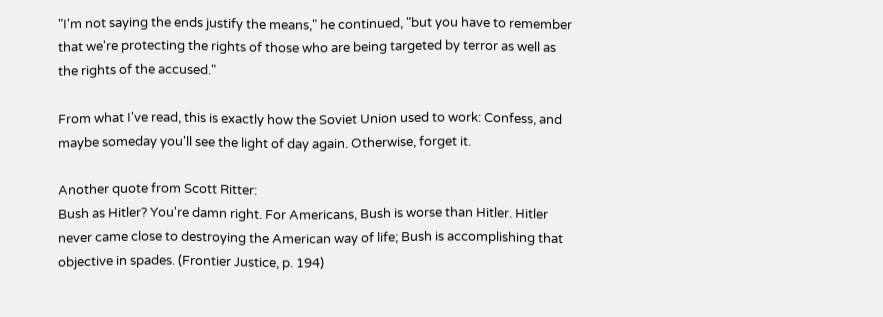"I'm not saying the ends justify the means," he continued, "but you have to remember that we're protecting the rights of those who are being targeted by terror as well as the rights of the accused."

From what I've read, this is exactly how the Soviet Union used to work: Confess, and maybe someday you'll see the light of day again. Otherwise, forget it.

Another quote from Scott Ritter:
Bush as Hitler? You're damn right. For Americans, Bush is worse than Hitler. Hitler never came close to destroying the American way of life; Bush is accomplishing that objective in spades. (Frontier Justice, p. 194)